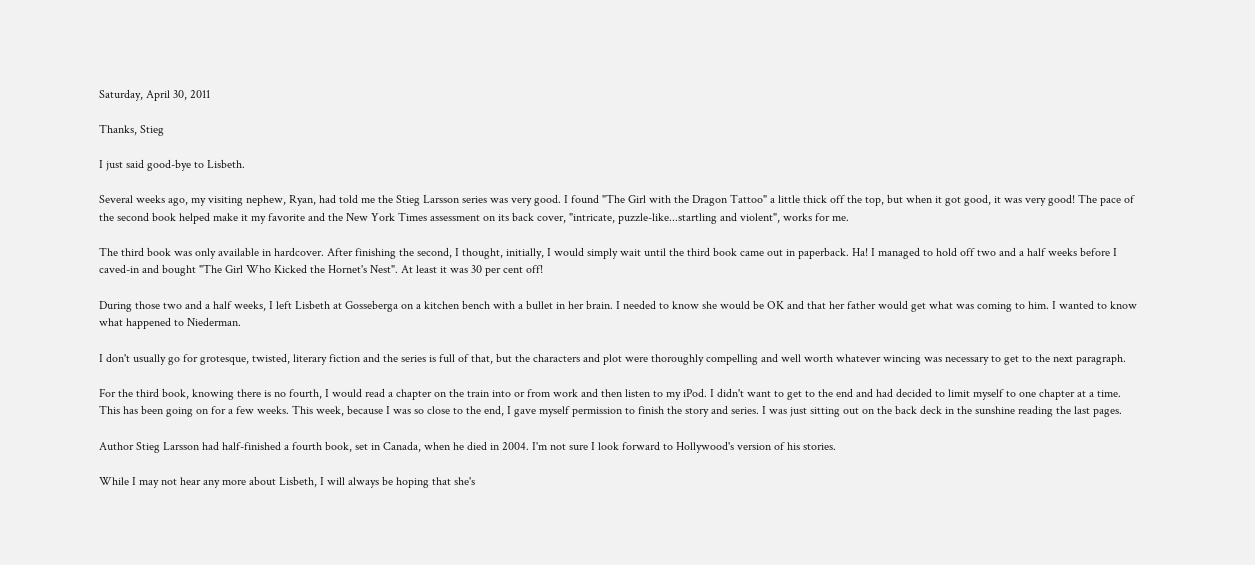Saturday, April 30, 2011

Thanks, Stieg

I just said good-bye to Lisbeth.

Several weeks ago, my visiting nephew, Ryan, had told me the Stieg Larsson series was very good. I found "The Girl with the Dragon Tattoo" a little thick off the top, but when it got good, it was very good! The pace of  the second book helped make it my favorite and the New York Times assessment on its back cover, "intricate, puzzle-like...startling and violent", works for me.

The third book was only available in hardcover. After finishing the second, I thought, initially, I would simply wait until the third book came out in paperback. Ha! I managed to hold off two and a half weeks before I caved-in and bought "The Girl Who Kicked the Hornet's Nest". At least it was 30 per cent off!

During those two and a half weeks, I left Lisbeth at Gosseberga on a kitchen bench with a bullet in her brain. I needed to know she would be OK and that her father would get what was coming to him. I wanted to know what happened to Niederman.

I don't usually go for grotesque, twisted, literary fiction and the series is full of that, but the characters and plot were thoroughly compelling and well worth whatever wincing was necessary to get to the next paragraph.

For the third book, knowing there is no fourth, I would read a chapter on the train into or from work and then listen to my iPod. I didn't want to get to the end and had decided to limit myself to one chapter at a time. This has been going on for a few weeks. This week, because I was so close to the end, I gave myself permission to finish the story and series. I was just sitting out on the back deck in the sunshine reading the last pages.

Author Stieg Larsson had half-finished a fourth book, set in Canada, when he died in 2004. I'm not sure I look forward to Hollywood's version of his stories.

While I may not hear any more about Lisbeth, I will always be hoping that she's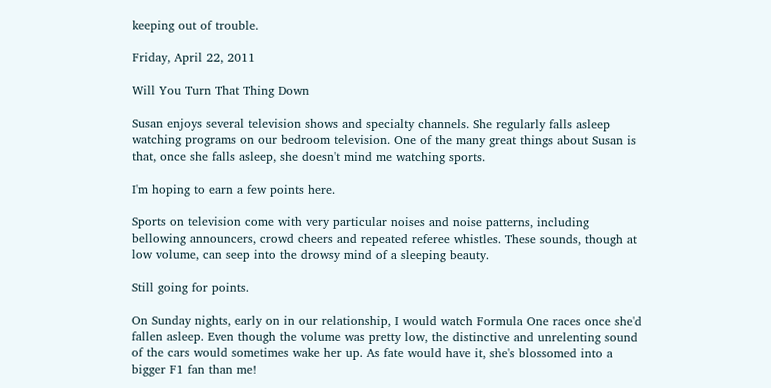keeping out of trouble.

Friday, April 22, 2011

Will You Turn That Thing Down

Susan enjoys several television shows and specialty channels. She regularly falls asleep watching programs on our bedroom television. One of the many great things about Susan is that, once she falls asleep, she doesn't mind me watching sports.

I'm hoping to earn a few points here.

Sports on television come with very particular noises and noise patterns, including bellowing announcers, crowd cheers and repeated referee whistles. These sounds, though at low volume, can seep into the drowsy mind of a sleeping beauty.

Still going for points.

On Sunday nights, early on in our relationship, I would watch Formula One races once she'd fallen asleep. Even though the volume was pretty low, the distinctive and unrelenting sound of the cars would sometimes wake her up. As fate would have it, she's blossomed into a bigger F1 fan than me!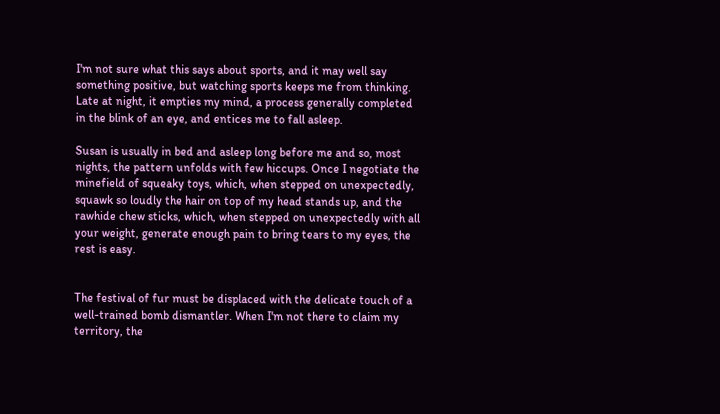I'm not sure what this says about sports, and it may well say something positive, but watching sports keeps me from thinking. Late at night, it empties my mind, a process generally completed in the blink of an eye, and entices me to fall asleep.

Susan is usually in bed and asleep long before me and so, most nights, the pattern unfolds with few hiccups. Once I negotiate the minefield of squeaky toys, which, when stepped on unexpectedly, squawk so loudly the hair on top of my head stands up, and the rawhide chew sticks, which, when stepped on unexpectedly with all your weight, generate enough pain to bring tears to my eyes, the rest is easy.


The festival of fur must be displaced with the delicate touch of a well-trained bomb dismantler. When I'm not there to claim my territory, the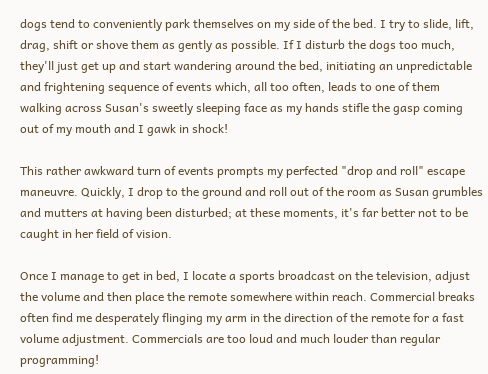dogs tend to conveniently park themselves on my side of the bed. I try to slide, lift, drag, shift or shove them as gently as possible. If I disturb the dogs too much, they'll just get up and start wandering around the bed, initiating an unpredictable and frightening sequence of events which, all too often, leads to one of them walking across Susan's sweetly sleeping face as my hands stifle the gasp coming out of my mouth and I gawk in shock!

This rather awkward turn of events prompts my perfected "drop and roll" escape maneuvre. Quickly, I drop to the ground and roll out of the room as Susan grumbles and mutters at having been disturbed; at these moments, it's far better not to be caught in her field of vision.

Once I manage to get in bed, I locate a sports broadcast on the television, adjust the volume and then place the remote somewhere within reach. Commercial breaks often find me desperately flinging my arm in the direction of the remote for a fast volume adjustment. Commercials are too loud and much louder than regular programming!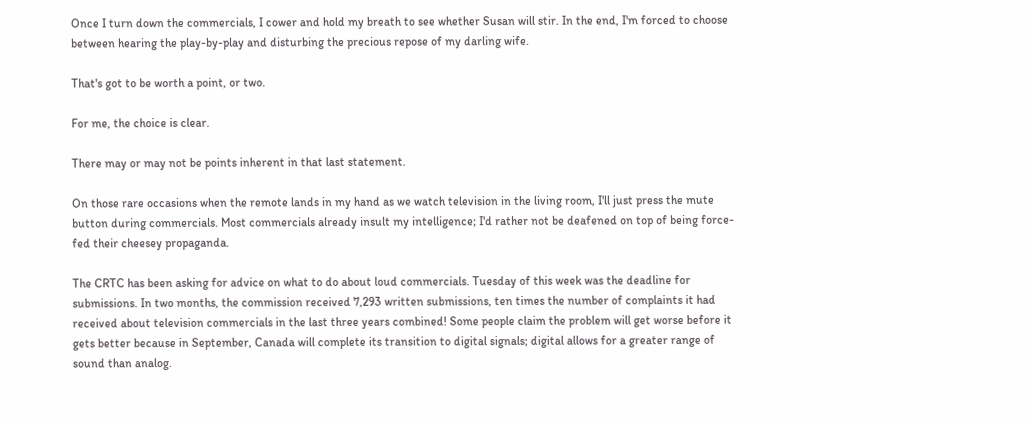Once I turn down the commercials, I cower and hold my breath to see whether Susan will stir. In the end, I'm forced to choose between hearing the play-by-play and disturbing the precious repose of my darling wife.

That's got to be worth a point, or two.

For me, the choice is clear.

There may or may not be points inherent in that last statement.

On those rare occasions when the remote lands in my hand as we watch television in the living room, I'll just press the mute button during commercials. Most commercials already insult my intelligence; I'd rather not be deafened on top of being force-fed their cheesey propaganda.

The CRTC has been asking for advice on what to do about loud commercials. Tuesday of this week was the deadline for submissions. In two months, the commission received 7,293 written submissions, ten times the number of complaints it had received about television commercials in the last three years combined! Some people claim the problem will get worse before it gets better because in September, Canada will complete its transition to digital signals; digital allows for a greater range of sound than analog.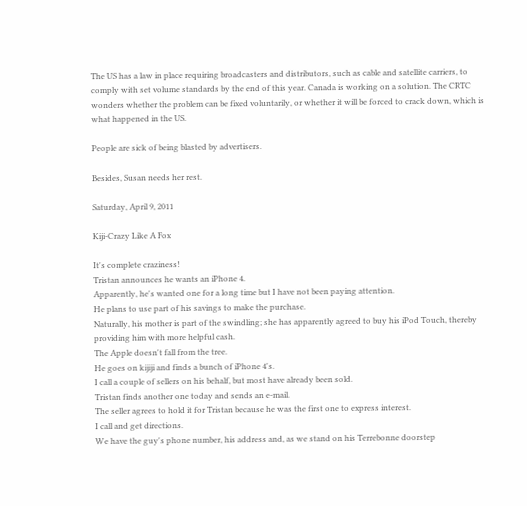The US has a law in place requiring broadcasters and distributors, such as cable and satellite carriers, to comply with set volume standards by the end of this year. Canada is working on a solution. The CRTC wonders whether the problem can be fixed voluntarily, or whether it will be forced to crack down, which is what happened in the US.

People are sick of being blasted by advertisers.

Besides, Susan needs her rest.

Saturday, April 9, 2011

Kiji-Crazy Like A Fox

It's complete craziness!
Tristan announces he wants an iPhone 4.
Apparently, he's wanted one for a long time but I have not been paying attention.
He plans to use part of his savings to make the purchase.
Naturally, his mother is part of the swindling; she has apparently agreed to buy his iPod Touch, thereby providing him with more helpful cash.
The Apple doesn't fall from the tree.
He goes on kijiji and finds a bunch of iPhone 4's.
I call a couple of sellers on his behalf, but most have already been sold.
Tristan finds another one today and sends an e-mail.
The seller agrees to hold it for Tristan because he was the first one to express interest.
I call and get directions.
We have the guy's phone number, his address and, as we stand on his Terrebonne doorstep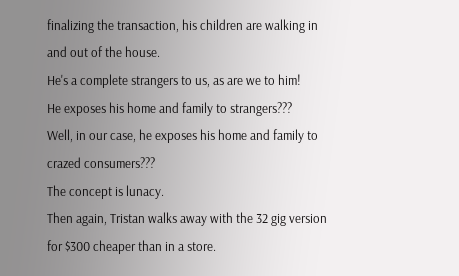finalizing the transaction, his children are walking in and out of the house.
He's a complete strangers to us, as are we to him!
He exposes his home and family to strangers???
Well, in our case, he exposes his home and family to crazed consumers???
The concept is lunacy.
Then again, Tristan walks away with the 32 gig version for $300 cheaper than in a store.